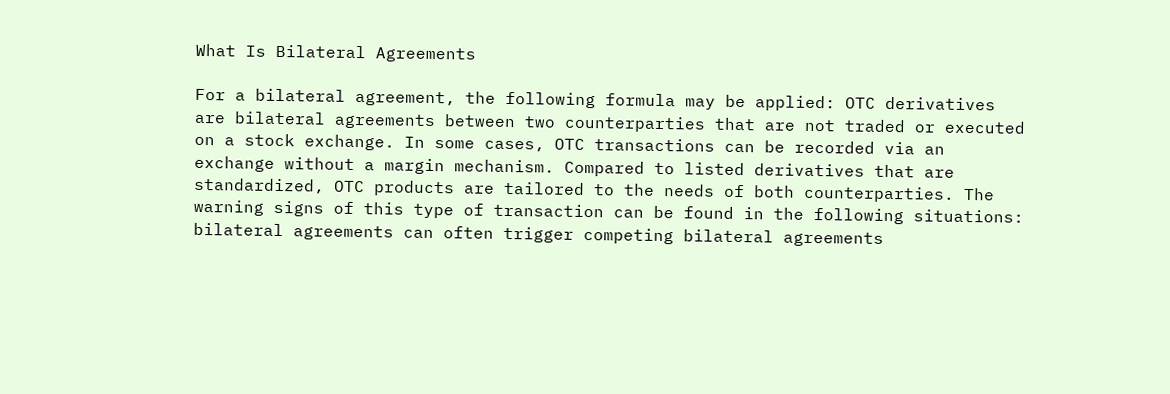What Is Bilateral Agreements

For a bilateral agreement, the following formula may be applied: OTC derivatives are bilateral agreements between two counterparties that are not traded or executed on a stock exchange. In some cases, OTC transactions can be recorded via an exchange without a margin mechanism. Compared to listed derivatives that are standardized, OTC products are tailored to the needs of both counterparties. The warning signs of this type of transaction can be found in the following situations: bilateral agreements can often trigger competing bilateral agreements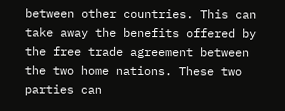between other countries. This can take away the benefits offered by the free trade agreement between the two home nations. These two parties can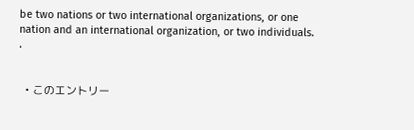be two nations or two international organizations, or one nation and an international organization, or two individuals. .


  • このエントリー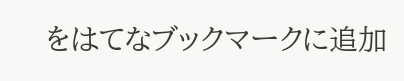をはてなブックマークに追加